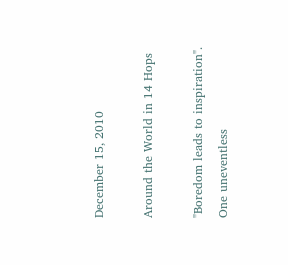December 15, 2010

Around the World in 14 Hops

"Boredom leads to inspiration". One uneventless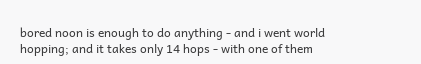bored noon is enough to do anything - and i went world hopping; and it takes only 14 hops - with one of them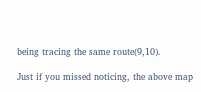being tracing the same route(9,10).

Just if you missed noticing, the above map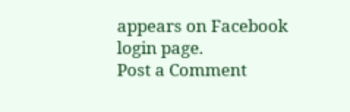appears on Facebook login page.
Post a Comment